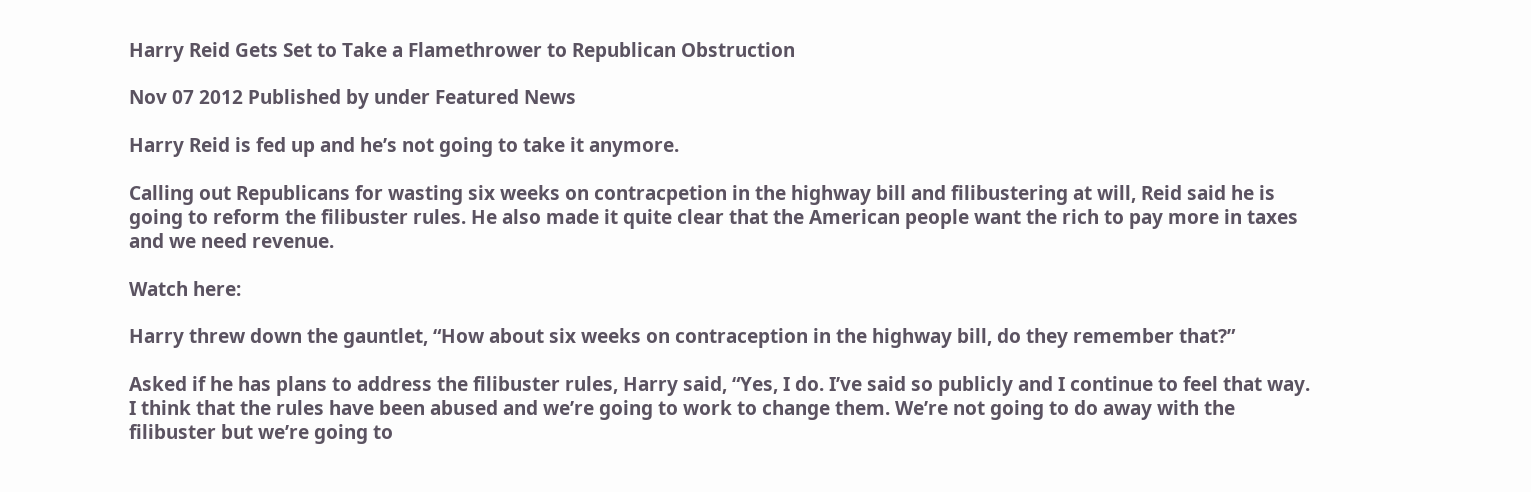Harry Reid Gets Set to Take a Flamethrower to Republican Obstruction

Nov 07 2012 Published by under Featured News

Harry Reid is fed up and he’s not going to take it anymore.

Calling out Republicans for wasting six weeks on contracpetion in the highway bill and filibustering at will, Reid said he is going to reform the filibuster rules. He also made it quite clear that the American people want the rich to pay more in taxes and we need revenue.

Watch here:

Harry threw down the gauntlet, “How about six weeks on contraception in the highway bill, do they remember that?”

Asked if he has plans to address the filibuster rules, Harry said, “Yes, I do. I’ve said so publicly and I continue to feel that way. I think that the rules have been abused and we’re going to work to change them. We’re not going to do away with the filibuster but we’re going to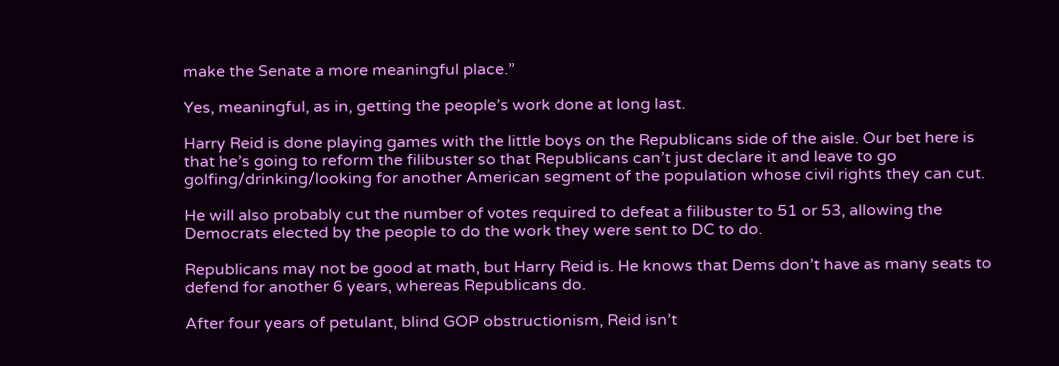make the Senate a more meaningful place.”

Yes, meaningful, as in, getting the people’s work done at long last.

Harry Reid is done playing games with the little boys on the Republicans side of the aisle. Our bet here is that he’s going to reform the filibuster so that Republicans can’t just declare it and leave to go golfing/drinking/looking for another American segment of the population whose civil rights they can cut.

He will also probably cut the number of votes required to defeat a filibuster to 51 or 53, allowing the Democrats elected by the people to do the work they were sent to DC to do.

Republicans may not be good at math, but Harry Reid is. He knows that Dems don’t have as many seats to defend for another 6 years, whereas Republicans do.

After four years of petulant, blind GOP obstructionism, Reid isn’t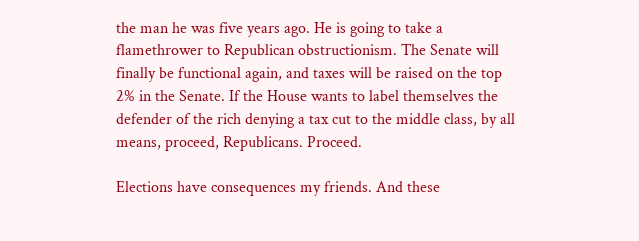the man he was five years ago. He is going to take a flamethrower to Republican obstructionism. The Senate will finally be functional again, and taxes will be raised on the top 2% in the Senate. If the House wants to label themselves the defender of the rich denying a tax cut to the middle class, by all means, proceed, Republicans. Proceed.

Elections have consequences my friends. And these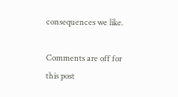consequences we like.

Comments are off for this post